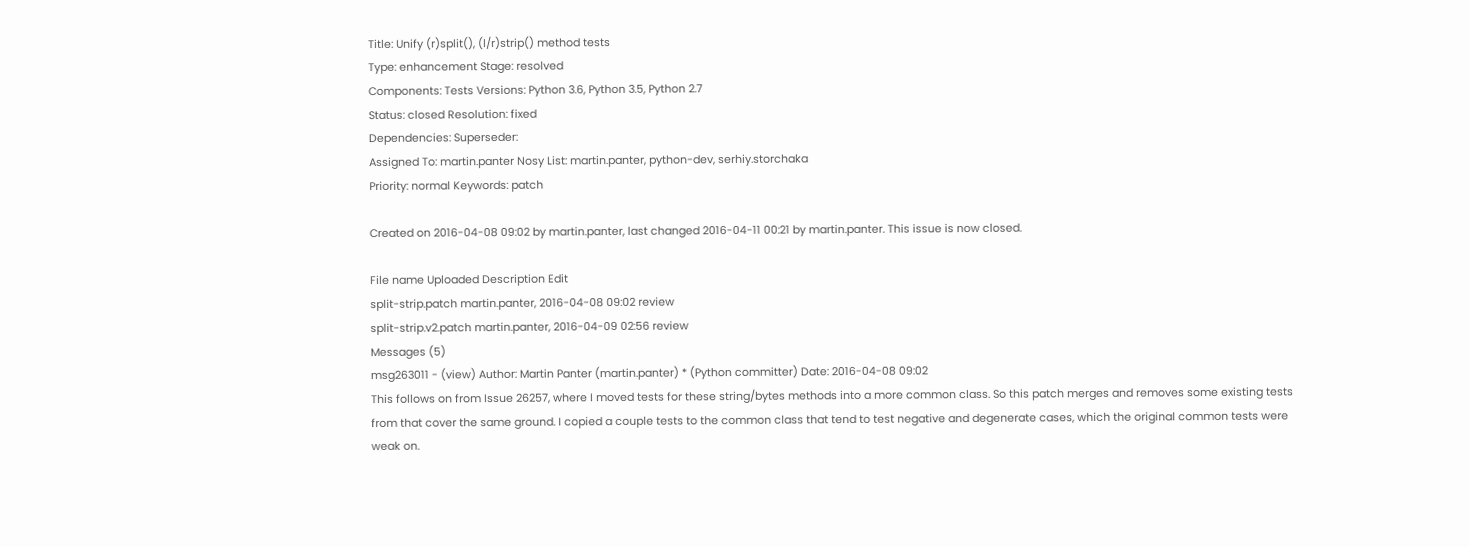Title: Unify (r)split(), (l/r)strip() method tests
Type: enhancement Stage: resolved
Components: Tests Versions: Python 3.6, Python 3.5, Python 2.7
Status: closed Resolution: fixed
Dependencies: Superseder:
Assigned To: martin.panter Nosy List: martin.panter, python-dev, serhiy.storchaka
Priority: normal Keywords: patch

Created on 2016-04-08 09:02 by martin.panter, last changed 2016-04-11 00:21 by martin.panter. This issue is now closed.

File name Uploaded Description Edit
split-strip.patch martin.panter, 2016-04-08 09:02 review
split-strip.v2.patch martin.panter, 2016-04-09 02:56 review
Messages (5)
msg263011 - (view) Author: Martin Panter (martin.panter) * (Python committer) Date: 2016-04-08 09:02
This follows on from Issue 26257, where I moved tests for these string/bytes methods into a more common class. So this patch merges and removes some existing tests from that cover the same ground. I copied a couple tests to the common class that tend to test negative and degenerate cases, which the original common tests were weak on.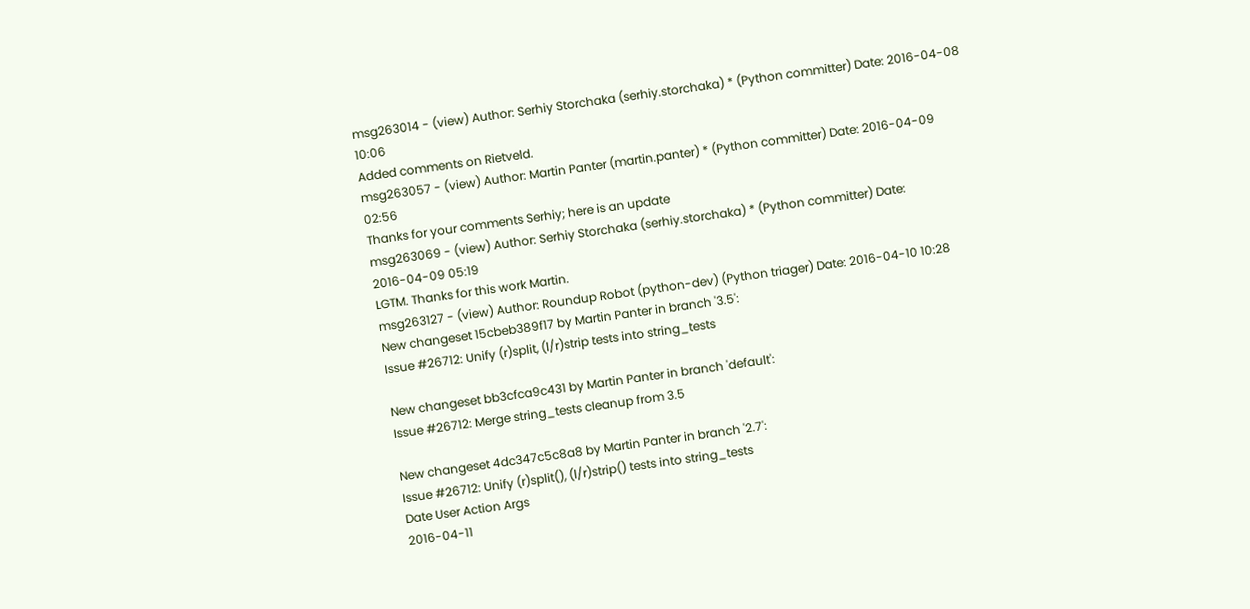msg263014 - (view) Author: Serhiy Storchaka (serhiy.storchaka) * (Python committer) Date: 2016-04-08 10:06
Added comments on Rietveld.
msg263057 - (view) Author: Martin Panter (martin.panter) * (Python committer) Date: 2016-04-09 02:56
Thanks for your comments Serhiy; here is an update
msg263069 - (view) Author: Serhiy Storchaka (serhiy.storchaka) * (Python committer) Date: 2016-04-09 05:19
LGTM. Thanks for this work Martin.
msg263127 - (view) Author: Roundup Robot (python-dev) (Python triager) Date: 2016-04-10 10:28
New changeset 15cbeb389f17 by Martin Panter in branch '3.5':
Issue #26712: Unify (r)split, (l/r)strip tests into string_tests

New changeset bb3cfca9c431 by Martin Panter in branch 'default':
Issue #26712: Merge string_tests cleanup from 3.5

New changeset 4dc347c5c8a8 by Martin Panter in branch '2.7':
Issue #26712: Unify (r)split(), (l/r)strip() tests into string_tests
Date User Action Args
2016-04-11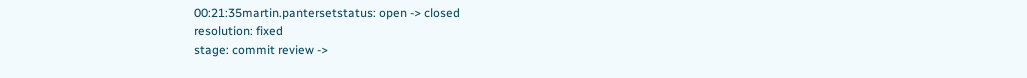00:21:35martin.pantersetstatus: open -> closed
resolution: fixed
stage: commit review ->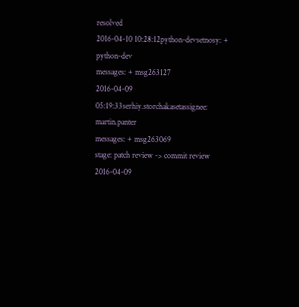resolved
2016-04-10 10:28:12python-devsetnosy: + python-dev
messages: + msg263127
2016-04-09 05:19:33serhiy.storchakasetassignee: martin.panter
messages: + msg263069
stage: patch review -> commit review
2016-04-09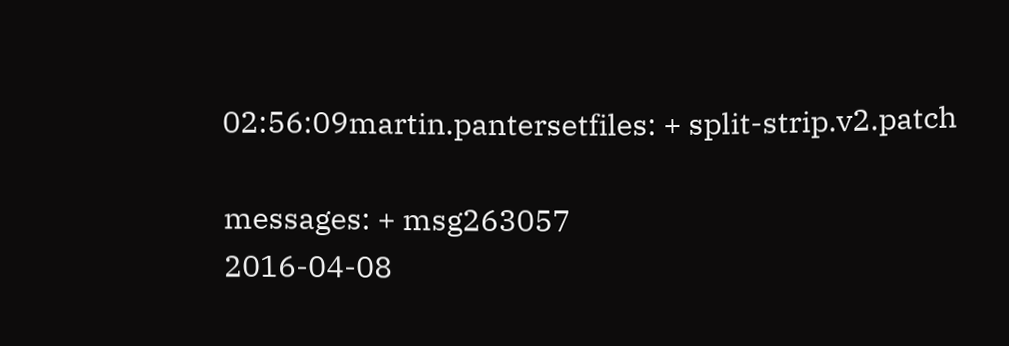02:56:09martin.pantersetfiles: + split-strip.v2.patch

messages: + msg263057
2016-04-08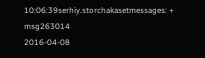10:06:39serhiy.storchakasetmessages: + msg263014
2016-04-08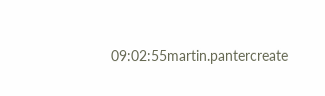09:02:55martin.pantercreate